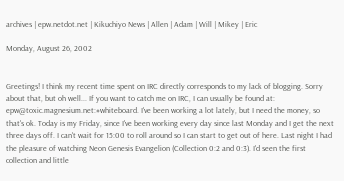archives | epw.netdot.net | Kikuchiyo News | Allen | Adam | Will | Mikey | Eric

Monday, August 26, 2002


Greetings! I think my recent time spent on IRC directly corresponds to my lack of blogging. Sorry about that, but oh well... If you want to catch me on IRC, I can usually be found at: epw@toxic.magnesium.net:#whiteboard. I've been working a lot lately, but I need the money, so that's ok. Today is my Friday, since I've been working every day since last Monday and I get the next three days off. I can't wait for 15:00 to roll around so I can start to get out of here. Last night I had the pleasure of watching Neon Genesis Evangelion (Collection 0:2 and 0:3). I'd seen the first collection and little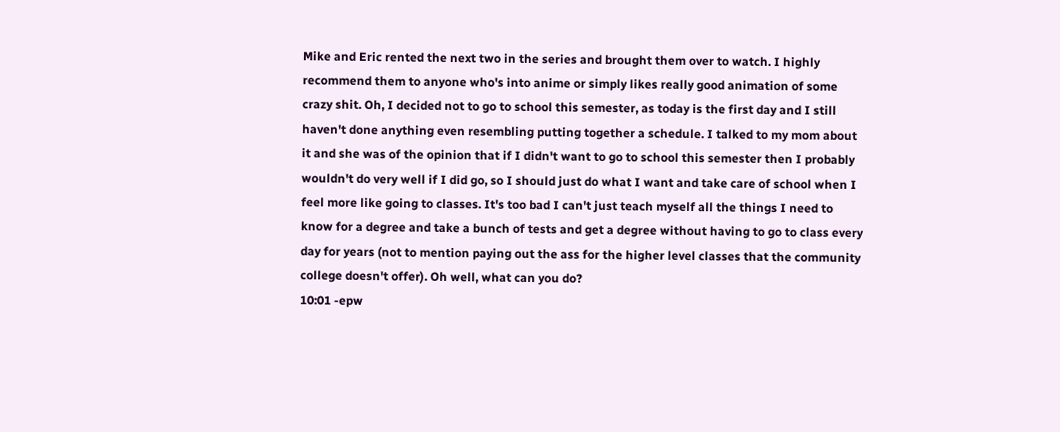Mike and Eric rented the next two in the series and brought them over to watch. I highly recommend them to anyone who's into anime or simply likes really good animation of some crazy shit. Oh, I decided not to go to school this semester, as today is the first day and I still haven't done anything even resembling putting together a schedule. I talked to my mom about it and she was of the opinion that if I didn't want to go to school this semester then I probably wouldn't do very well if I did go, so I should just do what I want and take care of school when I feel more like going to classes. It's too bad I can't just teach myself all the things I need to know for a degree and take a bunch of tests and get a degree without having to go to class every day for years (not to mention paying out the ass for the higher level classes that the community college doesn't offer). Oh well, what can you do?
10:01 -epw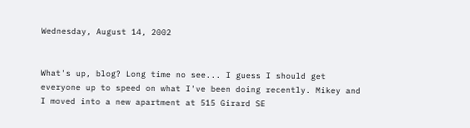Wednesday, August 14, 2002


What's up, blog? Long time no see... I guess I should get everyone up to speed on what I've been doing recently. Mikey and I moved into a new apartment at 515 Girard SE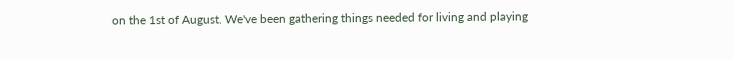on the 1st of August. We've been gathering things needed for living and playing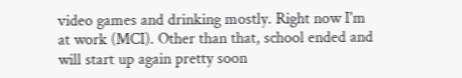video games and drinking mostly. Right now I'm at work (MCI). Other than that, school ended and will start up again pretty soon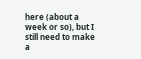here (about a week or so), but I still need to make a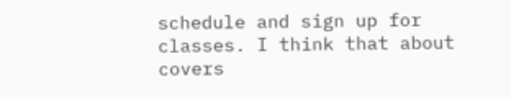schedule and sign up for classes. I think that about covers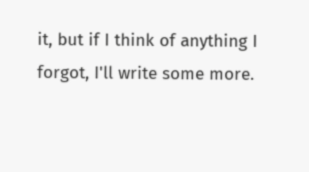it, but if I think of anything I forgot, I'll write some more.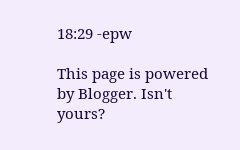18:29 -epw

This page is powered by Blogger. Isn't yours?